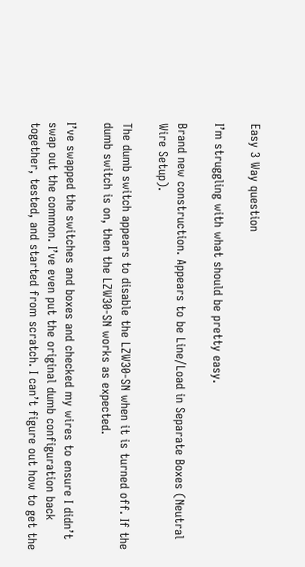Easy 3 Way question

I’m struggling with what should be pretty easy.

Brand new construction. Appears to be Line/Load in Separate Boxes (Neutral Wire Setup).

The dumb switch appears to disable the LZW30-SN when it is turned off. If the dumb switch is on, then the LZW30-SN works as expected.

I’ve swapped the switches and boxes and checked my wires to ensure I didn’t swap out the common. I’ve even put the original dumb configuration back together, tested, and started from scratch. I can’t figure out how to get the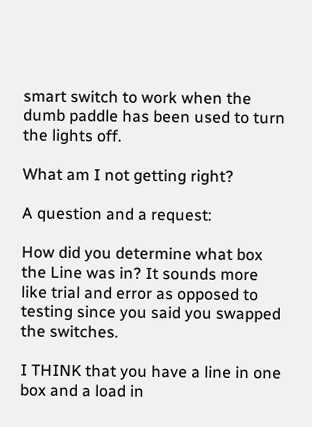smart switch to work when the dumb paddle has been used to turn the lights off.

What am I not getting right?

A question and a request:

How did you determine what box the Line was in? It sounds more like trial and error as opposed to testing since you said you swapped the switches.

I THINK that you have a line in one box and a load in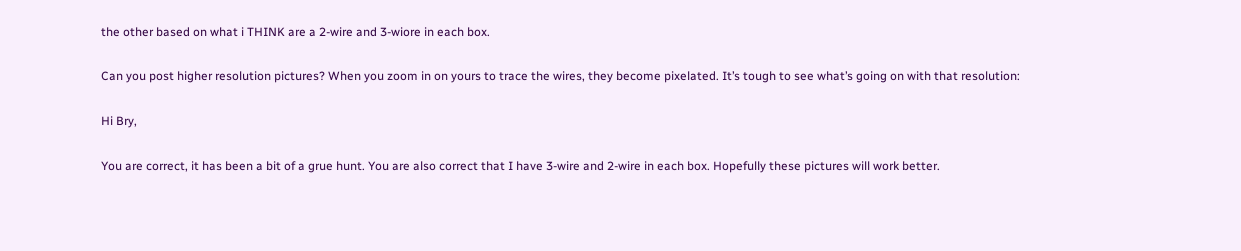the other based on what i THINK are a 2-wire and 3-wiore in each box.

Can you post higher resolution pictures? When you zoom in on yours to trace the wires, they become pixelated. It’s tough to see what’s going on with that resolution:

Hi Bry,

You are correct, it has been a bit of a grue hunt. You are also correct that I have 3-wire and 2-wire in each box. Hopefully these pictures will work better.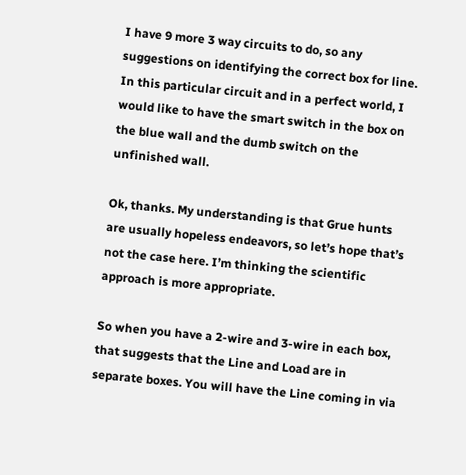I have 9 more 3 way circuits to do, so any suggestions on identifying the correct box for line. In this particular circuit and in a perfect world, I would like to have the smart switch in the box on the blue wall and the dumb switch on the unfinished wall.

Ok, thanks. My understanding is that Grue hunts are usually hopeless endeavors, so let’s hope that’s not the case here. I’m thinking the scientific approach is more appropriate.

So when you have a 2-wire and 3-wire in each box, that suggests that the Line and Load are in separate boxes. You will have the Line coming in via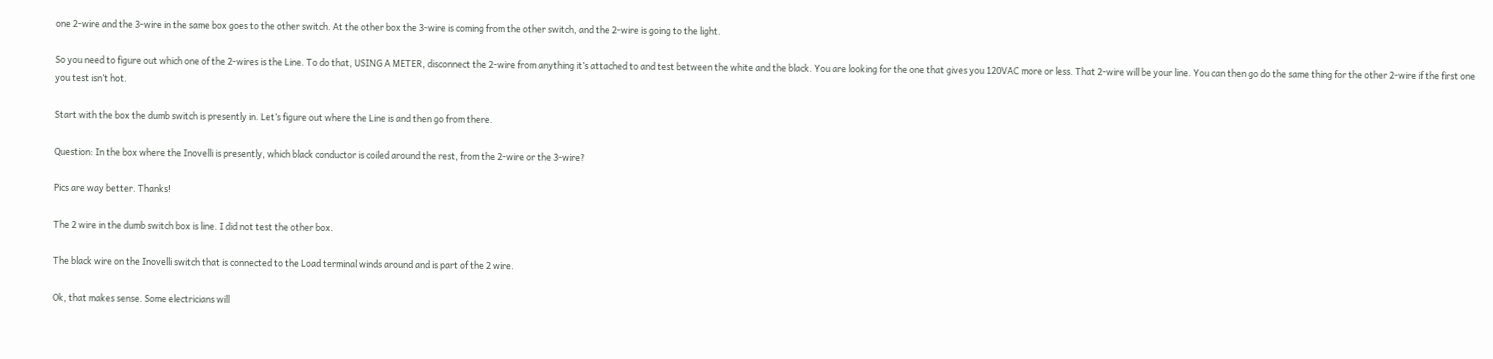one 2-wire and the 3-wire in the same box goes to the other switch. At the other box the 3-wire is coming from the other switch, and the 2-wire is going to the light.

So you need to figure out which one of the 2-wires is the Line. To do that, USING A METER, disconnect the 2-wire from anything it’s attached to and test between the white and the black. You are looking for the one that gives you 120VAC more or less. That 2-wire will be your line. You can then go do the same thing for the other 2-wire if the first one you test isn’t hot.

Start with the box the dumb switch is presently in. Let’s figure out where the Line is and then go from there.

Question: In the box where the Inovelli is presently, which black conductor is coiled around the rest, from the 2-wire or the 3-wire?

Pics are way better. Thanks!

The 2 wire in the dumb switch box is line. I did not test the other box.

The black wire on the Inovelli switch that is connected to the Load terminal winds around and is part of the 2 wire.

Ok, that makes sense. Some electricians will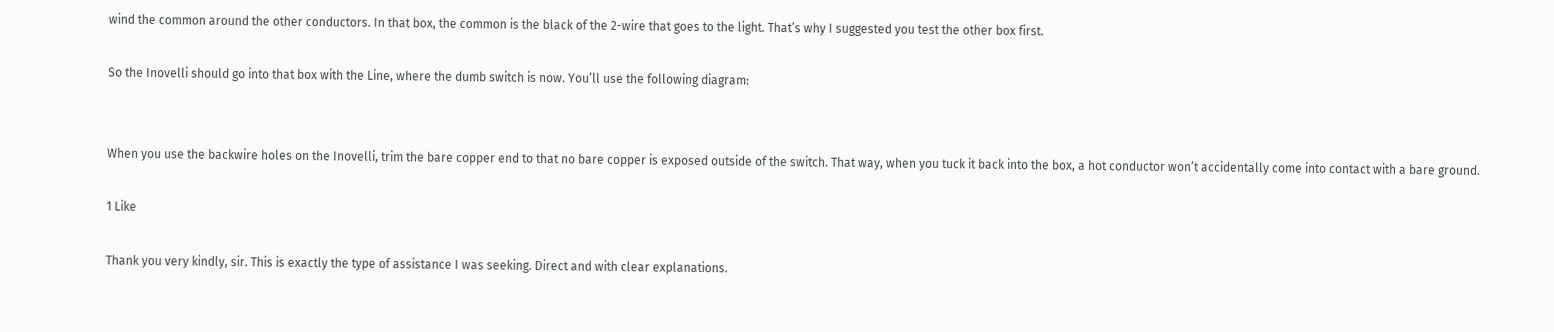wind the common around the other conductors. In that box, the common is the black of the 2-wire that goes to the light. That’s why I suggested you test the other box first.

So the Inovelli should go into that box with the Line, where the dumb switch is now. You’ll use the following diagram:


When you use the backwire holes on the Inovelli, trim the bare copper end to that no bare copper is exposed outside of the switch. That way, when you tuck it back into the box, a hot conductor won’t accidentally come into contact with a bare ground.

1 Like

Thank you very kindly, sir. This is exactly the type of assistance I was seeking. Direct and with clear explanations.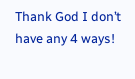Thank God I don’t have any 4 ways!